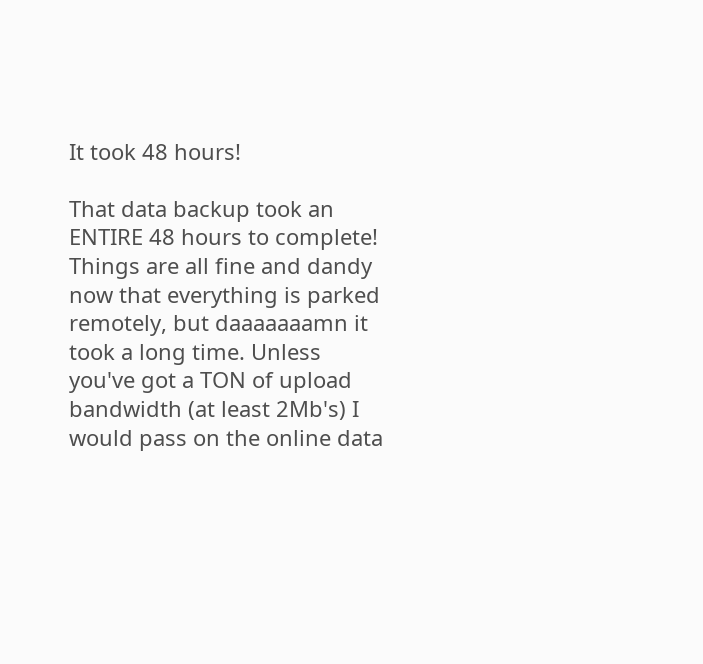It took 48 hours!

That data backup took an ENTIRE 48 hours to complete! Things are all fine and dandy now that everything is parked remotely, but daaaaaaamn it took a long time. Unless you've got a TON of upload bandwidth (at least 2Mb's) I would pass on the online data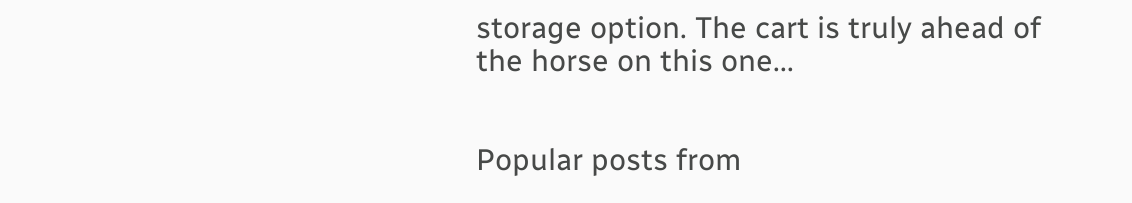storage option. The cart is truly ahead of the horse on this one...


Popular posts from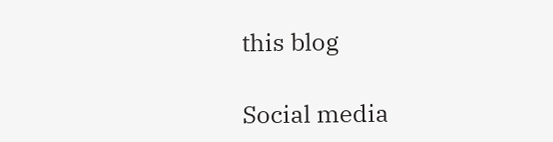this blog

Social media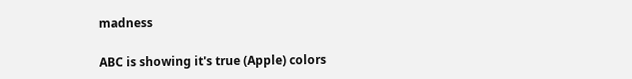madness

ABC is showing it's true (Apple) colors